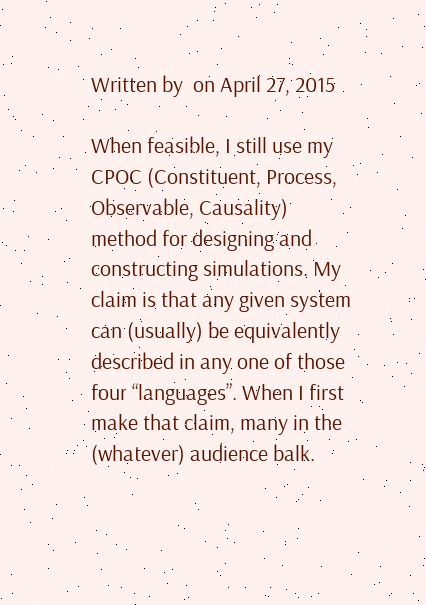Written by  on April 27, 2015

When feasible, I still use my CPOC (Constituent, Process, Observable, Causality) method for designing and constructing simulations. My claim is that any given system can (usually) be equivalently described in any one of those four “languages”. When I first make that claim, many in the (whatever) audience balk.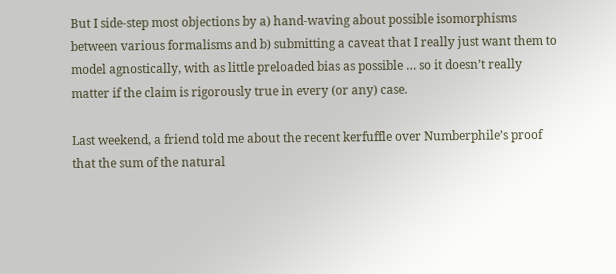But I side-step most objections by a) hand-waving about possible isomorphisms between various formalisms and b) submitting a caveat that I really just want them to model agnostically, with as little preloaded bias as possible … so it doesn’t really matter if the claim is rigorously true in every (or any) case.

Last weekend, a friend told me about the recent kerfuffle over Numberphile’s proof that the sum of the natural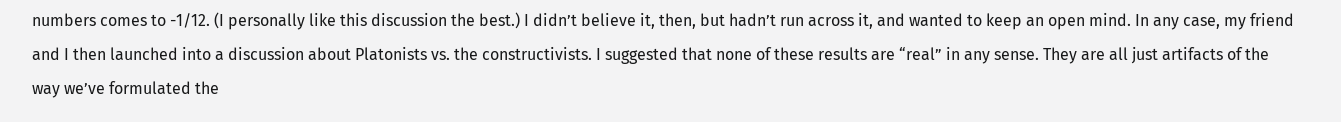numbers comes to -1/12. (I personally like this discussion the best.) I didn’t believe it, then, but hadn’t run across it, and wanted to keep an open mind. In any case, my friend and I then launched into a discussion about Platonists vs. the constructivists. I suggested that none of these results are “real” in any sense. They are all just artifacts of the way we’ve formulated the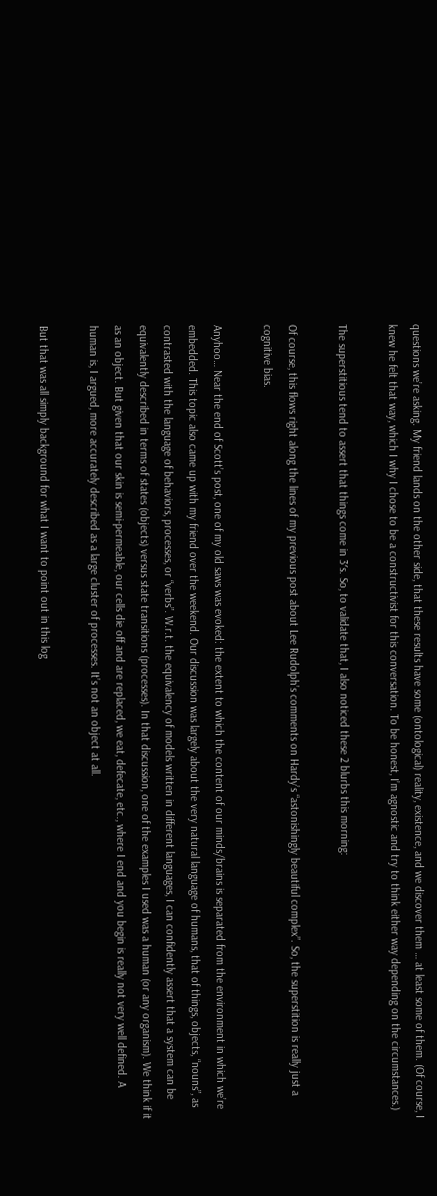questions we’re asking. My friend lands on the other side, that these results have some (ontological) reality, existence, and we discover them … at least some of them. (Of course, I knew he felt that way, which I why I chose to be a constructivist for this conversation. To be honest, I’m agnostic and try to think either way depending on the circumstances.)

The superstitious tend to assert that things come in 3′s. So, to validate that, I also noticed these 2 blurbs this morning:

Of course, this flows right along the lines of my previous post about Lee Rudolph’s comments on Hardy’s “astonishingly beautiful complex”. So, the superstition is really just a cognitive bias.

Anyhoo… Near the end of Scott’s post, one of my old saws was evoked: the extent to which the content of our minds/brains is separated from the environment in which we’re embedded. This topic also came up with my friend over the weekend. Our discussion was largely about the very natural language of humans, that of things, objects, “nouns”, as contrasted with the language of behaviors, processes, or “verbs”. W.r.t. the equivalency of models written in different languages, I can confidently assert that a system can be equivalently described in terms of states (objects) versus state transitions (processes). In that discussion, one of the examples I used was a human (or any organism). We think if it as an object. But given that our skin is semi-permeable, our cells die off and are replaced, we eat, defecate, etc., where I end and you begin is really not very well defined. A human is, I argued, more accurately described as a large cluster of processes. It’s not an object at all.

But that was all simply background for what I want to point out in this log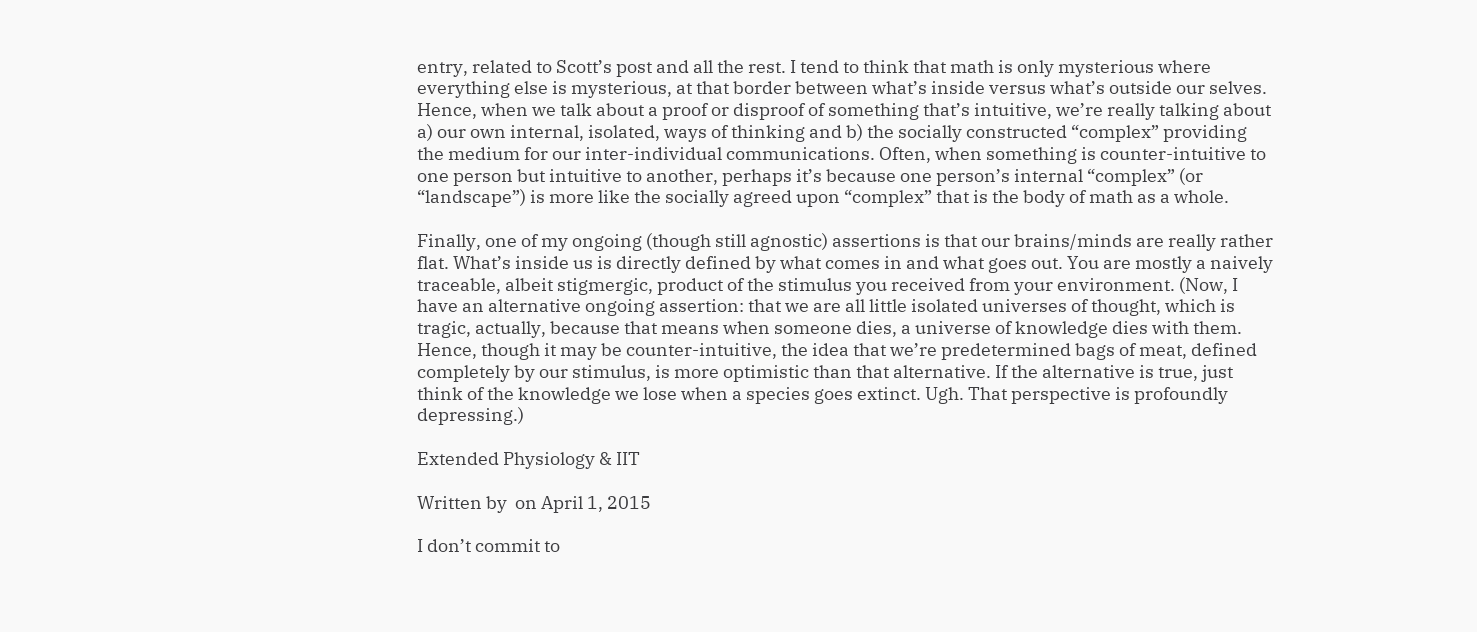entry, related to Scott’s post and all the rest. I tend to think that math is only mysterious where everything else is mysterious, at that border between what’s inside versus what’s outside our selves. Hence, when we talk about a proof or disproof of something that’s intuitive, we’re really talking about a) our own internal, isolated, ways of thinking and b) the socially constructed “complex” providing the medium for our inter-individual communications. Often, when something is counter-intuitive to one person but intuitive to another, perhaps it’s because one person’s internal “complex” (or “landscape”) is more like the socially agreed upon “complex” that is the body of math as a whole.

Finally, one of my ongoing (though still agnostic) assertions is that our brains/minds are really rather flat. What’s inside us is directly defined by what comes in and what goes out. You are mostly a naively traceable, albeit stigmergic, product of the stimulus you received from your environment. (Now, I have an alternative ongoing assertion: that we are all little isolated universes of thought, which is tragic, actually, because that means when someone dies, a universe of knowledge dies with them. Hence, though it may be counter-intuitive, the idea that we’re predetermined bags of meat, defined completely by our stimulus, is more optimistic than that alternative. If the alternative is true, just think of the knowledge we lose when a species goes extinct. Ugh. That perspective is profoundly depressing.)

Extended Physiology & IIT

Written by  on April 1, 2015

I don’t commit to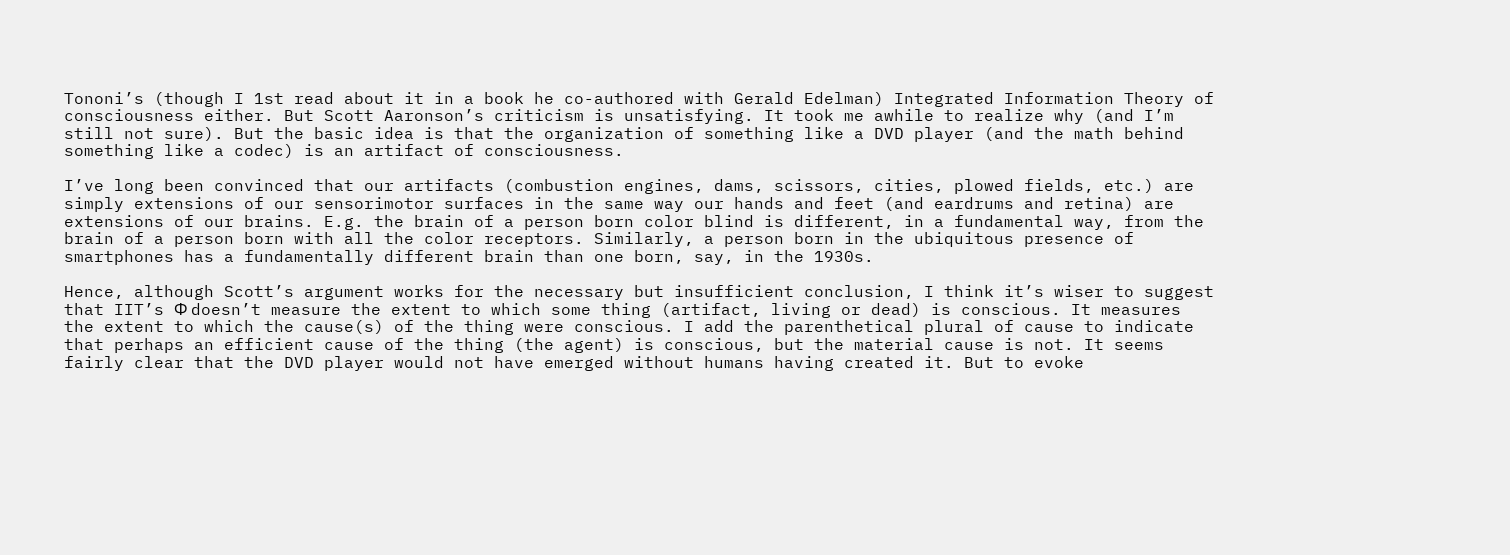Tononi’s (though I 1st read about it in a book he co-authored with Gerald Edelman) Integrated Information Theory of consciousness either. But Scott Aaronson’s criticism is unsatisfying. It took me awhile to realize why (and I’m still not sure). But the basic idea is that the organization of something like a DVD player (and the math behind something like a codec) is an artifact of consciousness.

I’ve long been convinced that our artifacts (combustion engines, dams, scissors, cities, plowed fields, etc.) are simply extensions of our sensorimotor surfaces in the same way our hands and feet (and eardrums and retina) are extensions of our brains. E.g. the brain of a person born color blind is different, in a fundamental way, from the brain of a person born with all the color receptors. Similarly, a person born in the ubiquitous presence of smartphones has a fundamentally different brain than one born, say, in the 1930s.

Hence, although Scott’s argument works for the necessary but insufficient conclusion, I think it’s wiser to suggest that IIT’s Φ doesn’t measure the extent to which some thing (artifact, living or dead) is conscious. It measures the extent to which the cause(s) of the thing were conscious. I add the parenthetical plural of cause to indicate that perhaps an efficient cause of the thing (the agent) is conscious, but the material cause is not. It seems fairly clear that the DVD player would not have emerged without humans having created it. But to evoke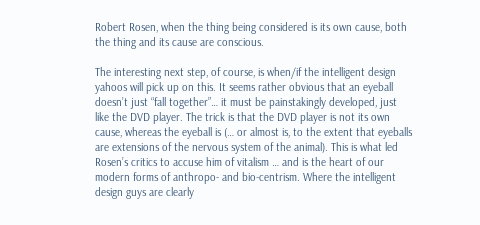Robert Rosen, when the thing being considered is its own cause, both the thing and its cause are conscious.

The interesting next step, of course, is when/if the intelligent design yahoos will pick up on this. It seems rather obvious that an eyeball doesn’t just “fall together”… it must be painstakingly developed, just like the DVD player. The trick is that the DVD player is not its own cause, whereas the eyeball is (… or almost is, to the extent that eyeballs are extensions of the nervous system of the animal). This is what led Rosen’s critics to accuse him of vitalism … and is the heart of our modern forms of anthropo- and bio-centrism. Where the intelligent design guys are clearly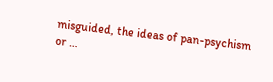misguided, the ideas of pan-psychism or …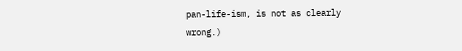pan-life-ism, is not as clearly wrong.)